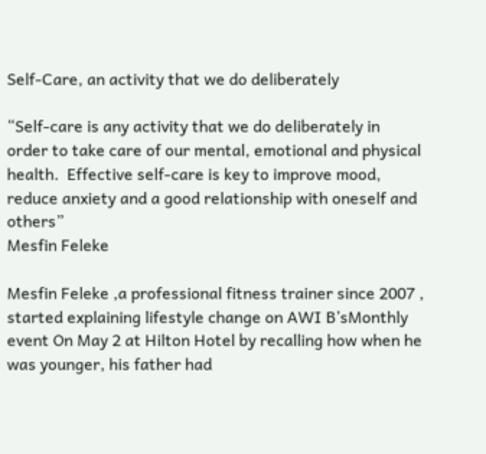Self-Care, an activity that we do deliberately

“Self-care is any activity that we do deliberately in order to take care of our mental, emotional and physical health.  Effective self-care is key to improve mood, reduce anxiety and a good relationship with oneself and others”
Mesfin Feleke

Mesfin Feleke ,a professional fitness trainer since 2007 , started explaining lifestyle change on AWI B’sMonthly event On May 2 at Hilton Hotel by recalling how when he was younger, his father had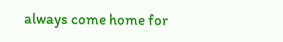always come home for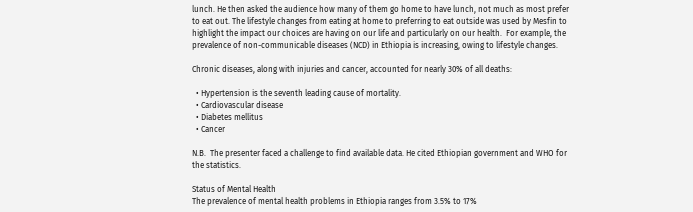lunch. He then asked the audience how many of them go home to have lunch, not much as most prefer to eat out. The lifestyle changes from eating at home to preferring to eat outside was used by Mesfin to highlight the impact our choices are having on our life and particularly on our health.  For example, the prevalence of non-communicable diseases (NCD) in Ethiopia is increasing, owing to lifestyle changes.

Chronic diseases, along with injuries and cancer, accounted for nearly 30% of all deaths:

  • Hypertension is the seventh leading cause of mortality.
  • Cardiovascular disease
  • Diabetes mellitus
  • Cancer

N.B.  The presenter faced a challenge to find available data. He cited Ethiopian government and WHO for the statistics.

Status of Mental Health
The prevalence of mental health problems in Ethiopia ranges from 3.5% to 17%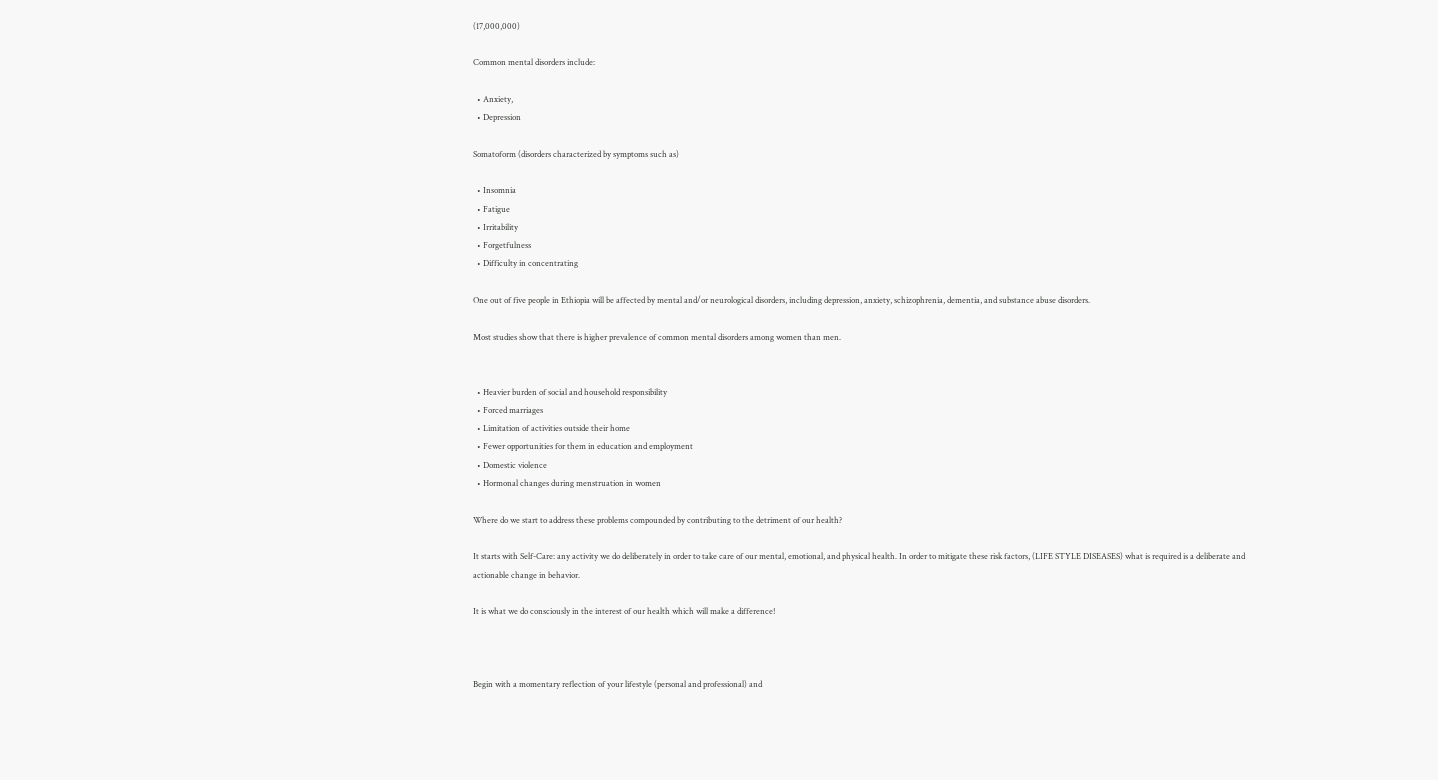(17,000,000)

Common mental disorders include:

  • Anxiety,
  • Depression

Somatoform (disorders characterized by symptoms such as)

  • Insomnia
  • Fatigue
  • Irritability
  • Forgetfulness
  • Difficulty in concentrating

One out of five people in Ethiopia will be affected by mental and/or neurological disorders, including depression, anxiety, schizophrenia, dementia, and substance abuse disorders.

Most studies show that there is higher prevalence of common mental disorders among women than men.


  • Heavier burden of social and household responsibility
  • Forced marriages
  • Limitation of activities outside their home
  • Fewer opportunities for them in education and employment
  • Domestic violence
  • Hormonal changes during menstruation in women

Where do we start to address these problems compounded by contributing to the detriment of our health?

It starts with Self-Care: any activity we do deliberately in order to take care of our mental, emotional, and physical health. In order to mitigate these risk factors, (LIFE STYLE DISEASES) what is required is a deliberate and actionable change in behavior.

It is what we do consciously in the interest of our health which will make a difference!



Begin with a momentary reflection of your lifestyle (personal and professional) and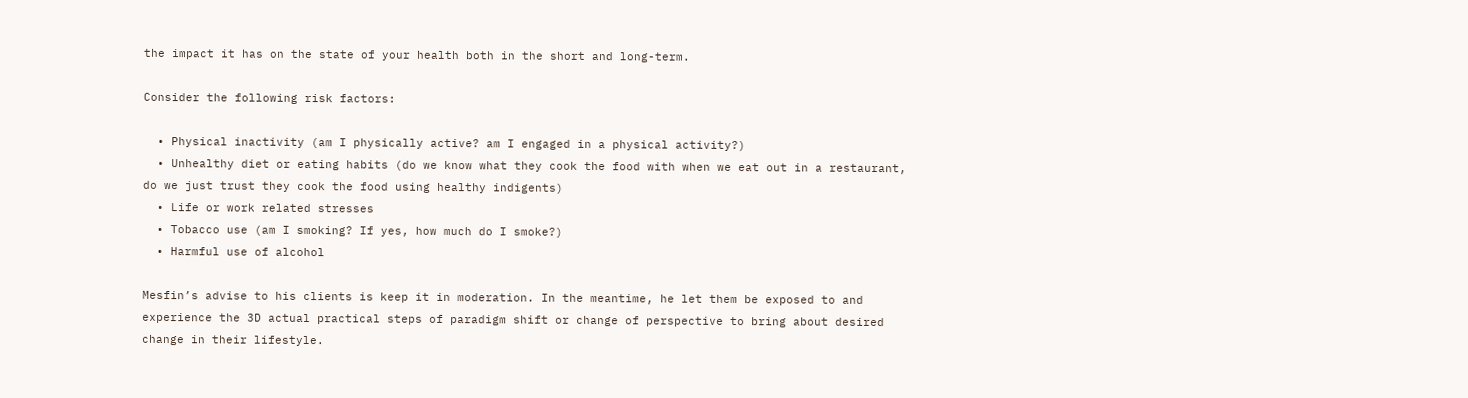the impact it has on the state of your health both in the short and long-term.

Consider the following risk factors:

  • Physical inactivity (am I physically active? am I engaged in a physical activity?)
  • Unhealthy diet or eating habits (do we know what they cook the food with when we eat out in a restaurant, do we just trust they cook the food using healthy indigents)
  • Life or work related stresses
  • Tobacco use (am I smoking? If yes, how much do I smoke?)
  • Harmful use of alcohol

Mesfin’s advise to his clients is keep it in moderation. In the meantime, he let them be exposed to and experience the 3D actual practical steps of paradigm shift or change of perspective to bring about desired change in their lifestyle.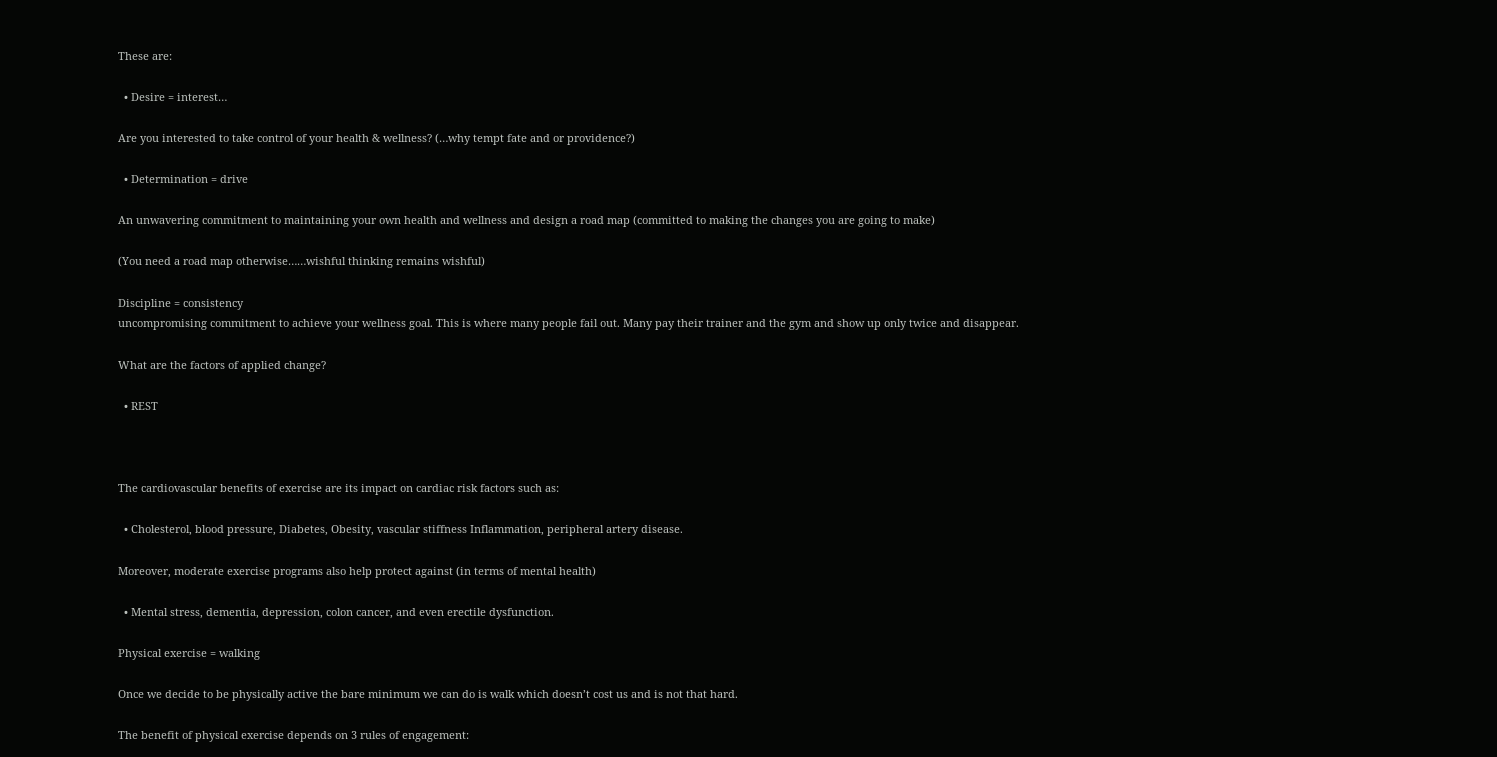These are:

  • Desire = interest…

Are you interested to take control of your health & wellness? (…why tempt fate and or providence?)

  • Determination = drive

An unwavering commitment to maintaining your own health and wellness and design a road map (committed to making the changes you are going to make)

(You need a road map otherwise……wishful thinking remains wishful)

Discipline = consistency
uncompromising commitment to achieve your wellness goal. This is where many people fail out. Many pay their trainer and the gym and show up only twice and disappear.

What are the factors of applied change?

  • REST



The cardiovascular benefits of exercise are its impact on cardiac risk factors such as:

  • Cholesterol, blood pressure, Diabetes, Obesity, vascular stiffness Inflammation, peripheral artery disease.

Moreover, moderate exercise programs also help protect against (in terms of mental health)

  • Mental stress, dementia, depression, colon cancer, and even erectile dysfunction.

Physical exercise = walking

Once we decide to be physically active the bare minimum we can do is walk which doesn’t cost us and is not that hard.

The benefit of physical exercise depends on 3 rules of engagement: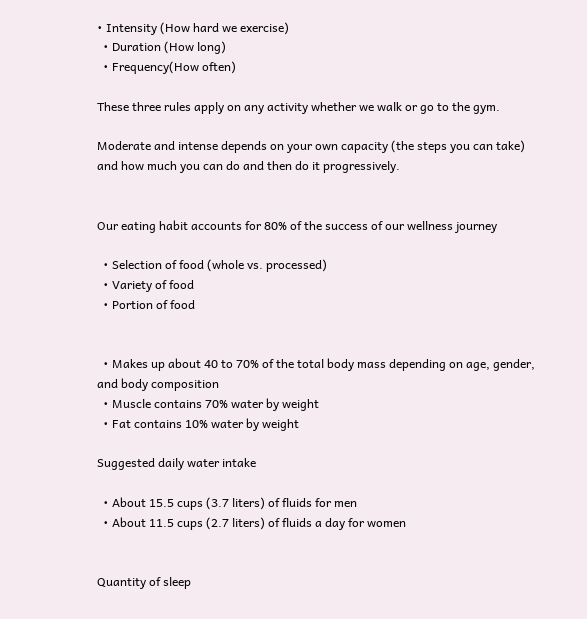• Intensity (How hard we exercise)
  • Duration (How long)
  • Frequency(How often)

These three rules apply on any activity whether we walk or go to the gym.

Moderate and intense depends on your own capacity (the steps you can take) and how much you can do and then do it progressively.


Our eating habit accounts for 80% of the success of our wellness journey

  • Selection of food (whole vs. processed)
  • Variety of food
  • Portion of food


  • Makes up about 40 to 70% of the total body mass depending on age, gender, and body composition
  • Muscle contains 70% water by weight
  • Fat contains 10% water by weight

Suggested daily water intake

  • About 15.5 cups (3.7 liters) of fluids for men
  • About 11.5 cups (2.7 liters) of fluids a day for women


Quantity of sleep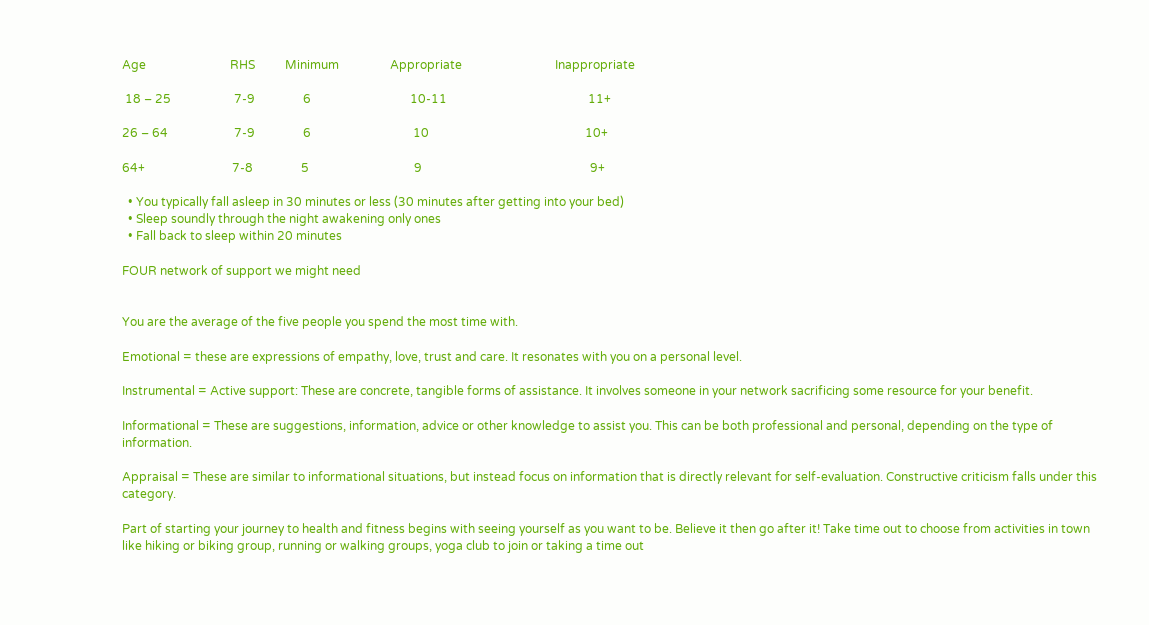Age                            RHS          Minimum                 Appropriate                               Inappropriate

 18 – 25                     7-9                6                                 10-11                                               11+

26 – 64                      7-9                6                                  10                                                    10+

64+                             7-8                5                                   9                                                        9+

  • You typically fall asleep in 30 minutes or less (30 minutes after getting into your bed)
  • Sleep soundly through the night awakening only ones
  • Fall back to sleep within 20 minutes

FOUR network of support we might need


You are the average of the five people you spend the most time with.

Emotional = these are expressions of empathy, love, trust and care. It resonates with you on a personal level.

Instrumental = Active support: These are concrete, tangible forms of assistance. It involves someone in your network sacrificing some resource for your benefit.

Informational = These are suggestions, information, advice or other knowledge to assist you. This can be both professional and personal, depending on the type of information.

Appraisal = These are similar to informational situations, but instead focus on information that is directly relevant for self-evaluation. Constructive criticism falls under this category.

Part of starting your journey to health and fitness begins with seeing yourself as you want to be. Believe it then go after it! Take time out to choose from activities in town like hiking or biking group, running or walking groups, yoga club to join or taking a time out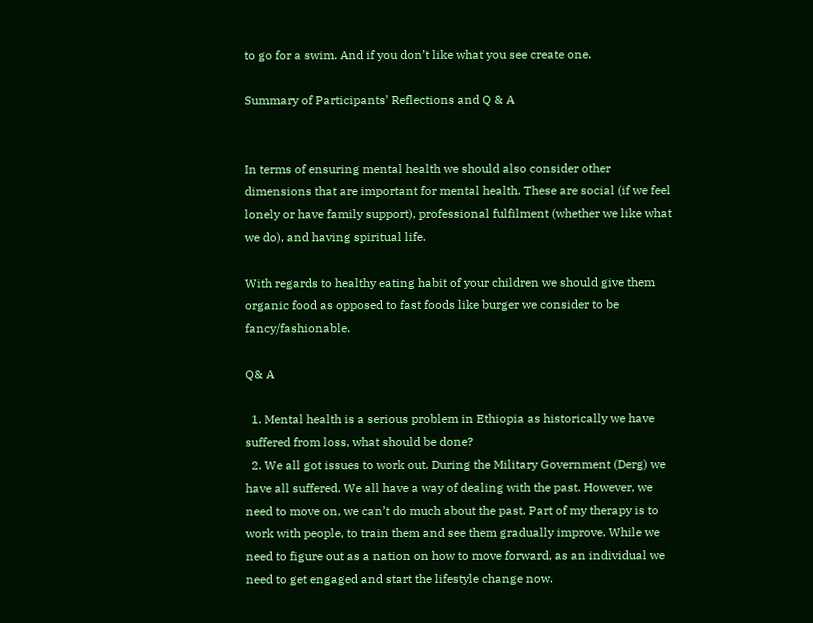to go for a swim. And if you don’t like what you see create one.

Summary of Participants’ Reflections and Q & A


In terms of ensuring mental health we should also consider other dimensions that are important for mental health. These are social (if we feel lonely or have family support), professional fulfilment (whether we like what we do), and having spiritual life.

With regards to healthy eating habit of your children we should give them organic food as opposed to fast foods like burger we consider to be fancy/fashionable.

Q& A

  1. Mental health is a serious problem in Ethiopia as historically we have suffered from loss, what should be done?
  2. We all got issues to work out. During the Military Government (Derg) we have all suffered. We all have a way of dealing with the past. However, we need to move on, we can’t do much about the past. Part of my therapy is to work with people, to train them and see them gradually improve. While we need to figure out as a nation on how to move forward, as an individual we need to get engaged and start the lifestyle change now.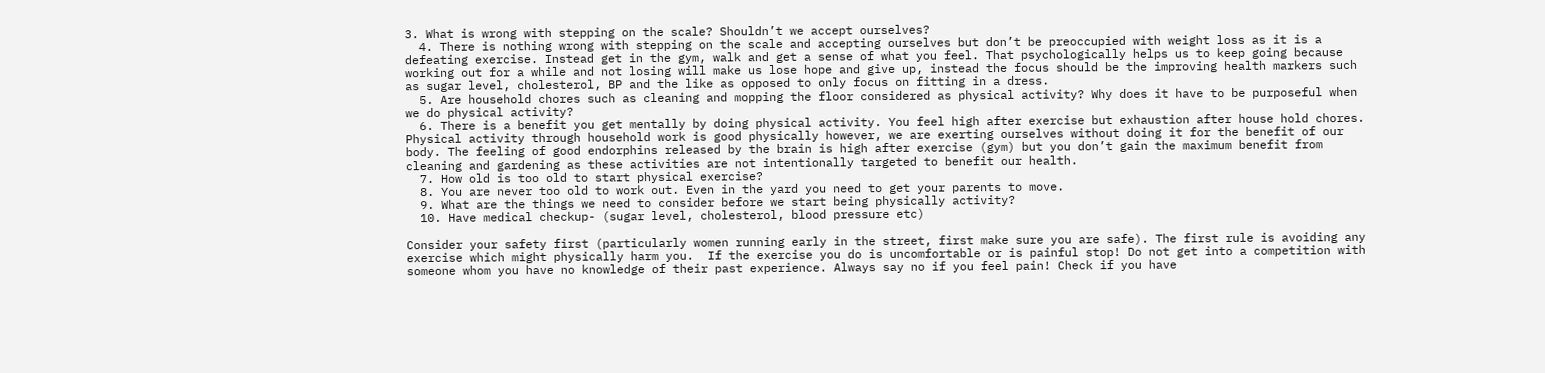3. What is wrong with stepping on the scale? Shouldn’t we accept ourselves?
  4. There is nothing wrong with stepping on the scale and accepting ourselves but don’t be preoccupied with weight loss as it is a defeating exercise. Instead get in the gym, walk and get a sense of what you feel. That psychologically helps us to keep going because working out for a while and not losing will make us lose hope and give up, instead the focus should be the improving health markers such as sugar level, cholesterol, BP and the like as opposed to only focus on fitting in a dress.
  5. Are household chores such as cleaning and mopping the floor considered as physical activity? Why does it have to be purposeful when we do physical activity?
  6. There is a benefit you get mentally by doing physical activity. You feel high after exercise but exhaustion after house hold chores. Physical activity through household work is good physically however, we are exerting ourselves without doing it for the benefit of our body. The feeling of good endorphins released by the brain is high after exercise (gym) but you don’t gain the maximum benefit from cleaning and gardening as these activities are not intentionally targeted to benefit our health.
  7. How old is too old to start physical exercise?
  8. You are never too old to work out. Even in the yard you need to get your parents to move.
  9. What are the things we need to consider before we start being physically activity?
  10. Have medical checkup- (sugar level, cholesterol, blood pressure etc)

Consider your safety first (particularly women running early in the street, first make sure you are safe). The first rule is avoiding any exercise which might physically harm you.  If the exercise you do is uncomfortable or is painful stop! Do not get into a competition with someone whom you have no knowledge of their past experience. Always say no if you feel pain! Check if you have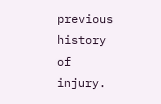previous history of injury.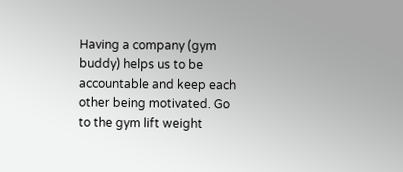Having a company (gym buddy) helps us to be accountable and keep each other being motivated. Go to the gym lift weight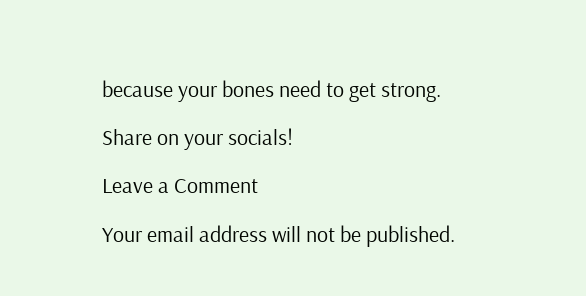because your bones need to get strong.

Share on your socials!

Leave a Comment

Your email address will not be published.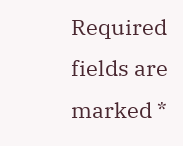Required fields are marked *